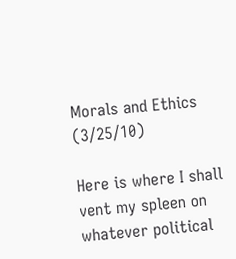Morals and Ethics (3/25/10)

Here is where I shall vent my spleen on whatever political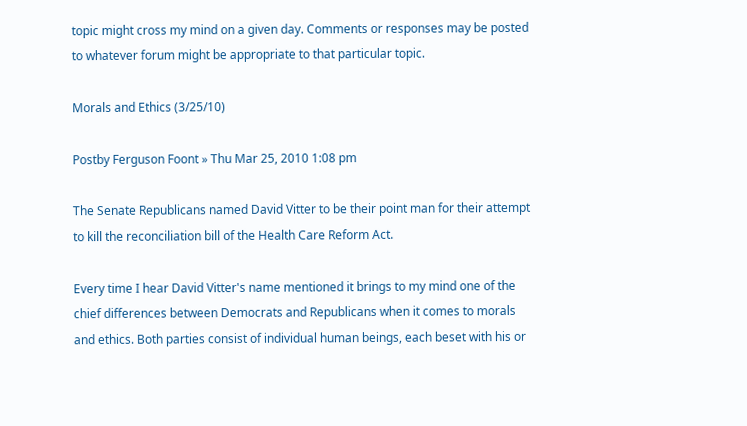topic might cross my mind on a given day. Comments or responses may be posted to whatever forum might be appropriate to that particular topic.

Morals and Ethics (3/25/10)

Postby Ferguson Foont » Thu Mar 25, 2010 1:08 pm

The Senate Republicans named David Vitter to be their point man for their attempt to kill the reconciliation bill of the Health Care Reform Act.

Every time I hear David Vitter's name mentioned it brings to my mind one of the chief differences between Democrats and Republicans when it comes to morals and ethics. Both parties consist of individual human beings, each beset with his or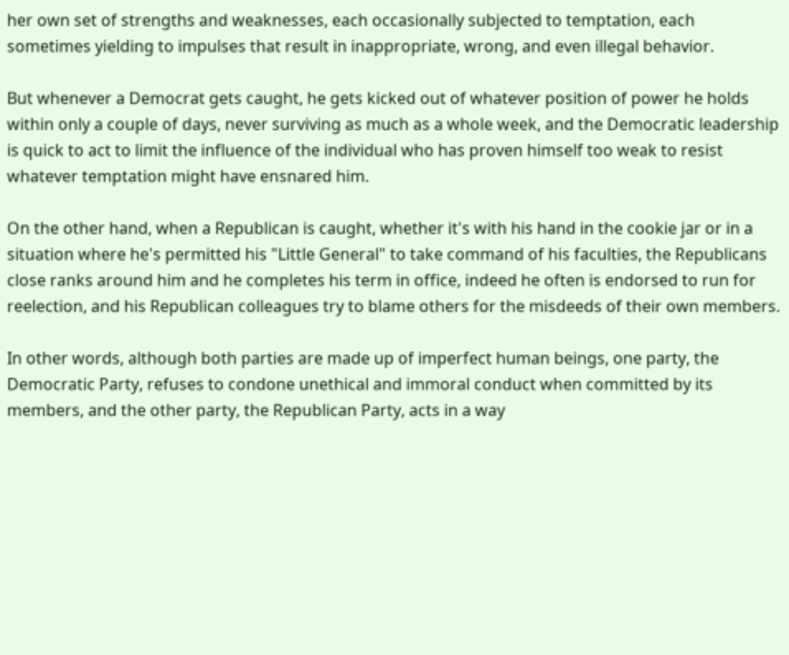her own set of strengths and weaknesses, each occasionally subjected to temptation, each sometimes yielding to impulses that result in inappropriate, wrong, and even illegal behavior.

But whenever a Democrat gets caught, he gets kicked out of whatever position of power he holds within only a couple of days, never surviving as much as a whole week, and the Democratic leadership is quick to act to limit the influence of the individual who has proven himself too weak to resist whatever temptation might have ensnared him.

On the other hand, when a Republican is caught, whether it's with his hand in the cookie jar or in a situation where he's permitted his "Little General" to take command of his faculties, the Republicans close ranks around him and he completes his term in office, indeed he often is endorsed to run for reelection, and his Republican colleagues try to blame others for the misdeeds of their own members.

In other words, although both parties are made up of imperfect human beings, one party, the Democratic Party, refuses to condone unethical and immoral conduct when committed by its members, and the other party, the Republican Party, acts in a way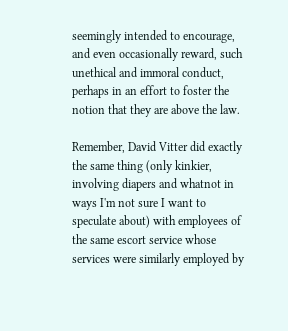seemingly intended to encourage, and even occasionally reward, such unethical and immoral conduct, perhaps in an effort to foster the notion that they are above the law.

Remember, David Vitter did exactly the same thing (only kinkier, involving diapers and whatnot in ways I'm not sure I want to speculate about) with employees of the same escort service whose services were similarly employed by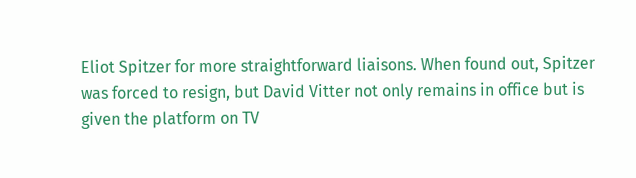Eliot Spitzer for more straightforward liaisons. When found out, Spitzer was forced to resign, but David Vitter not only remains in office but is given the platform on TV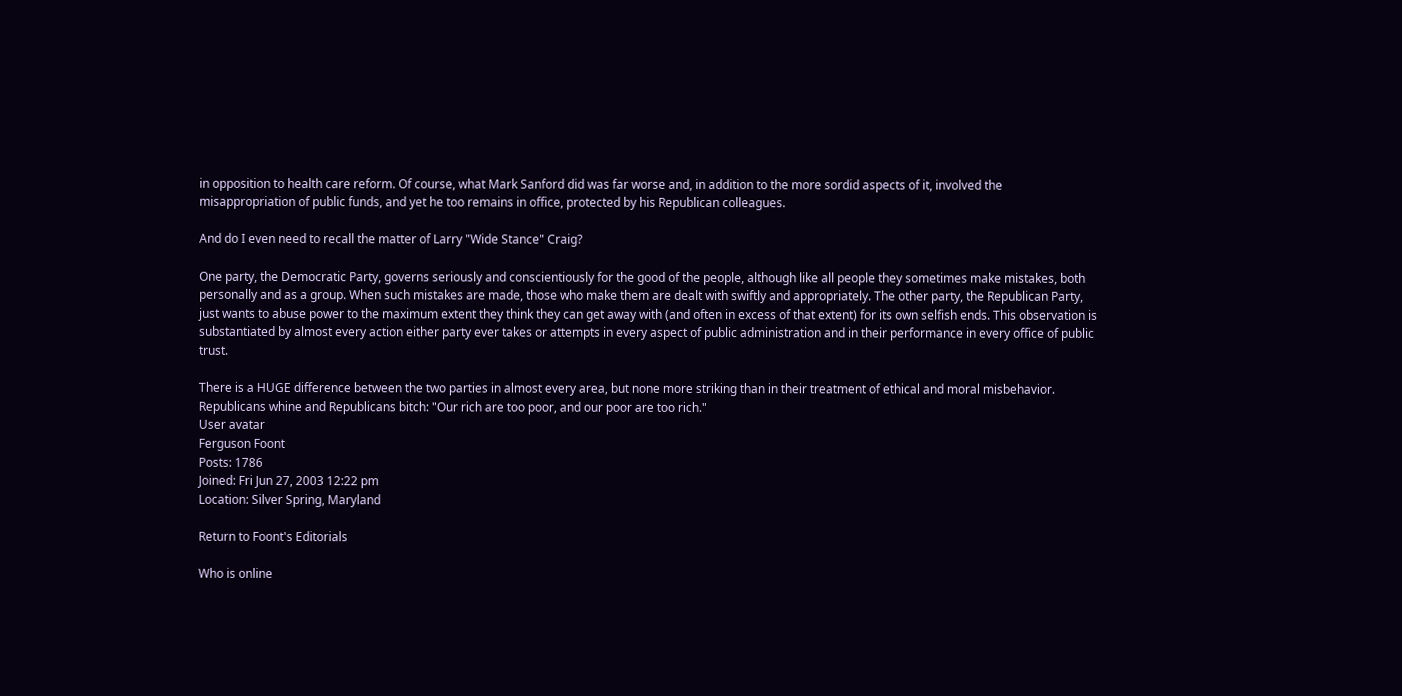in opposition to health care reform. Of course, what Mark Sanford did was far worse and, in addition to the more sordid aspects of it, involved the misappropriation of public funds, and yet he too remains in office, protected by his Republican colleagues.

And do I even need to recall the matter of Larry "Wide Stance" Craig?

One party, the Democratic Party, governs seriously and conscientiously for the good of the people, although like all people they sometimes make mistakes, both personally and as a group. When such mistakes are made, those who make them are dealt with swiftly and appropriately. The other party, the Republican Party, just wants to abuse power to the maximum extent they think they can get away with (and often in excess of that extent) for its own selfish ends. This observation is substantiated by almost every action either party ever takes or attempts in every aspect of public administration and in their performance in every office of public trust.

There is a HUGE difference between the two parties in almost every area, but none more striking than in their treatment of ethical and moral misbehavior.
Republicans whine and Republicans bitch: "Our rich are too poor, and our poor are too rich."
User avatar
Ferguson Foont
Posts: 1786
Joined: Fri Jun 27, 2003 12:22 pm
Location: Silver Spring, Maryland

Return to Foont's Editorials

Who is online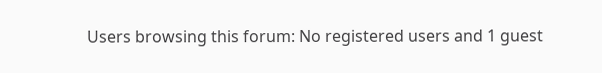Users browsing this forum: No registered users and 1 guest